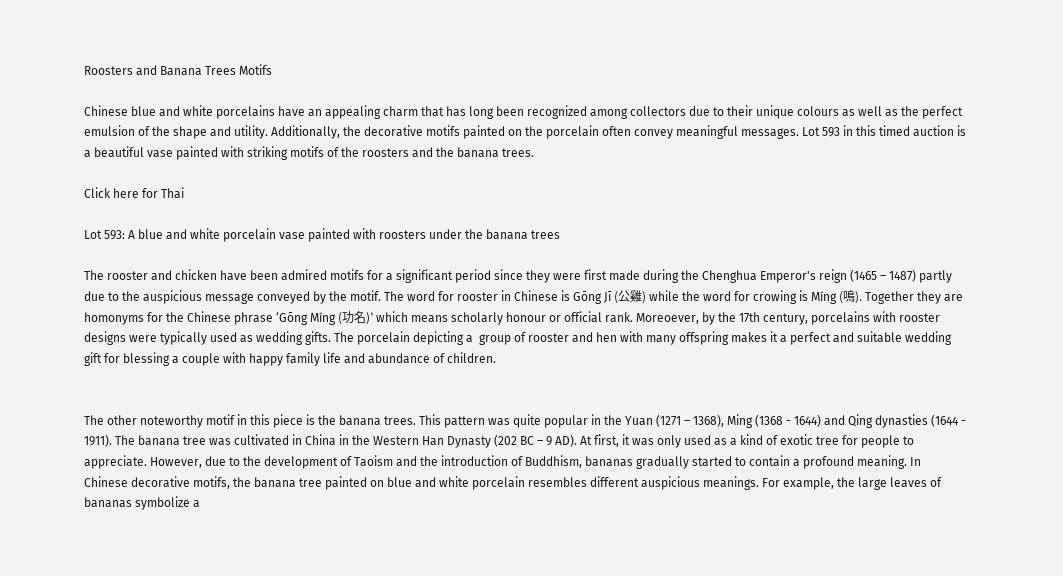Roosters and Banana Trees Motifs

Chinese blue and white porcelains have an appealing charm that has long been recognized among collectors due to their unique colours as well as the perfect emulsion of the shape and utility. Additionally, the decorative motifs painted on the porcelain often convey meaningful messages. Lot 593 in this timed auction is a beautiful vase painted with striking motifs of the roosters and the banana trees.

Click here for Thai

Lot 593: A blue and white porcelain vase painted with roosters under the banana trees

The rooster and chicken have been admired motifs for a significant period since they were first made during the Chenghua Emperor's reign (1465 – 1487) partly due to the auspicious message conveyed by the motif. The word for rooster in Chinese is Gōng Jī (公雞) while the word for crowing is Míng (鳴). Together they are homonyms for the Chinese phrase ‘Gōng Míng (功名)’ which means scholarly honour or official rank. Moreoever, by the 17th century, porcelains with rooster designs were typically used as wedding gifts. The porcelain depicting a  group of rooster and hen with many offspring makes it a perfect and suitable wedding gift for blessing a couple with happy family life and abundance of children.


The other noteworthy motif in this piece is the banana trees. This pattern was quite popular in the Yuan (1271 – 1368), Ming (1368 - 1644) and Qing dynasties (1644 - 1911). The banana tree was cultivated in China in the Western Han Dynasty (202 BC – 9 AD). At first, it was only used as a kind of exotic tree for people to appreciate. However, due to the development of Taoism and the introduction of Buddhism, bananas gradually started to contain a profound meaning. In Chinese decorative motifs, the banana tree painted on blue and white porcelain resembles different auspicious meanings. For example, the large leaves of bananas symbolize a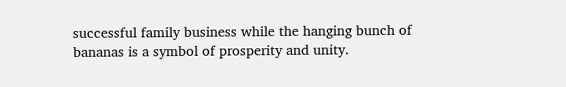successful family business while the hanging bunch of bananas is a symbol of prosperity and unity.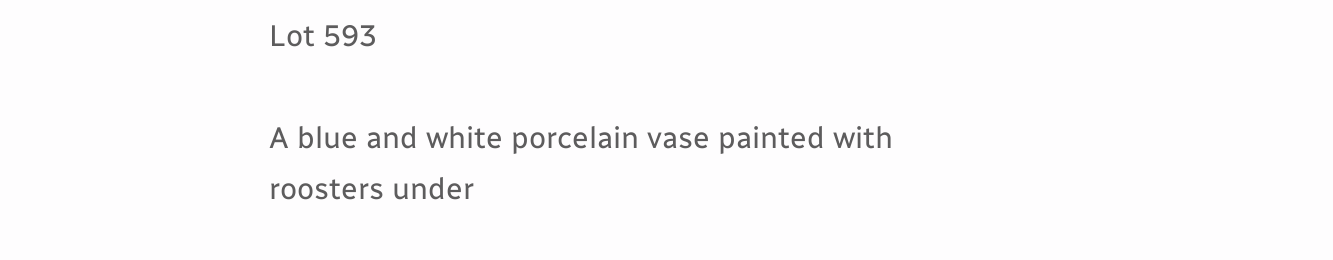Lot 593

A blue and white porcelain vase painted with roosters under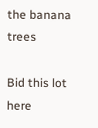the banana trees

Bid this lot here